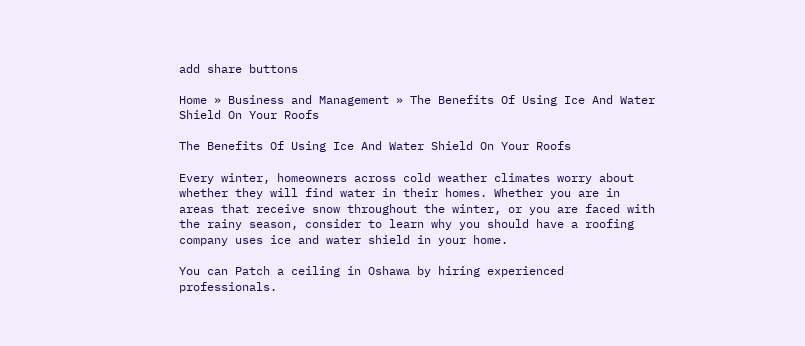add share buttons

Home » Business and Management » The Benefits Of Using Ice And Water Shield On Your Roofs

The Benefits Of Using Ice And Water Shield On Your Roofs

Every winter, homeowners across cold weather climates worry about whether they will find water in their homes. Whether you are in areas that receive snow throughout the winter, or you are faced with the rainy season, consider to learn why you should have a roofing company uses ice and water shield in your home.

You can Patch a ceiling in Oshawa by hiring experienced professionals.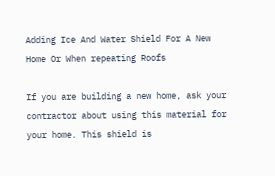Adding Ice And Water Shield For A New Home Or When repeating Roofs

If you are building a new home, ask your contractor about using this material for your home. This shield is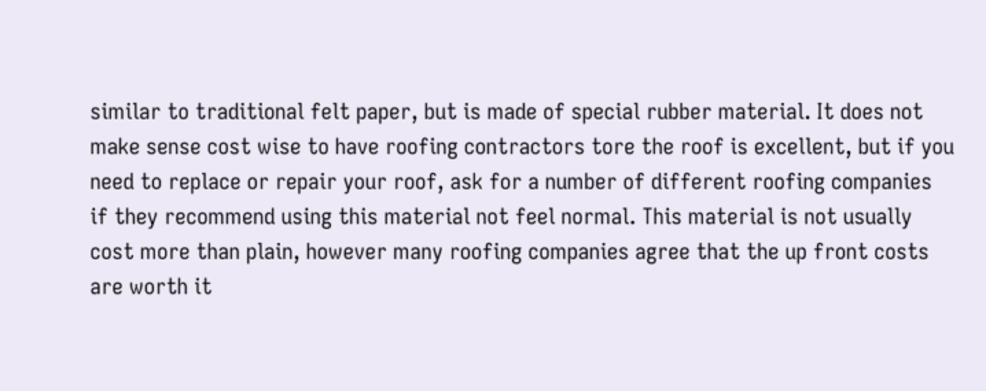similar to traditional felt paper, but is made of special rubber material. It does not make sense cost wise to have roofing contractors tore the roof is excellent, but if you need to replace or repair your roof, ask for a number of different roofing companies if they recommend using this material not feel normal. This material is not usually cost more than plain, however many roofing companies agree that the up front costs are worth it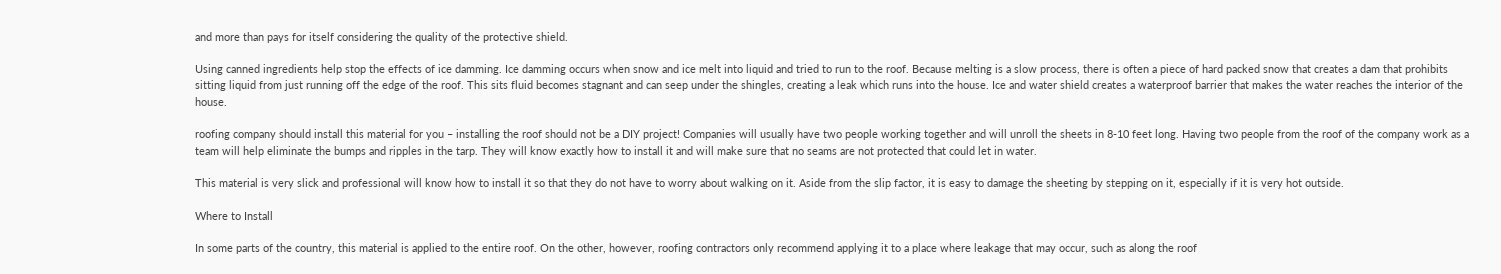and more than pays for itself considering the quality of the protective shield.

Using canned ingredients help stop the effects of ice damming. Ice damming occurs when snow and ice melt into liquid and tried to run to the roof. Because melting is a slow process, there is often a piece of hard packed snow that creates a dam that prohibits sitting liquid from just running off the edge of the roof. This sits fluid becomes stagnant and can seep under the shingles, creating a leak which runs into the house. Ice and water shield creates a waterproof barrier that makes the water reaches the interior of the house.

roofing company should install this material for you – installing the roof should not be a DIY project! Companies will usually have two people working together and will unroll the sheets in 8-10 feet long. Having two people from the roof of the company work as a team will help eliminate the bumps and ripples in the tarp. They will know exactly how to install it and will make sure that no seams are not protected that could let in water.

This material is very slick and professional will know how to install it so that they do not have to worry about walking on it. Aside from the slip factor, it is easy to damage the sheeting by stepping on it, especially if it is very hot outside.

Where to Install

In some parts of the country, this material is applied to the entire roof. On the other, however, roofing contractors only recommend applying it to a place where leakage that may occur, such as along the roof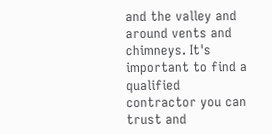and the valley and around vents and chimneys. It's important to find a qualified contractor you can trust and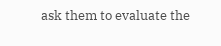ask them to evaluate the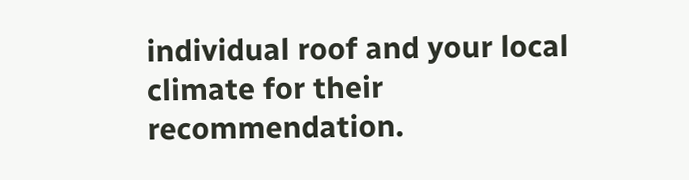individual roof and your local climate for their recommendation.